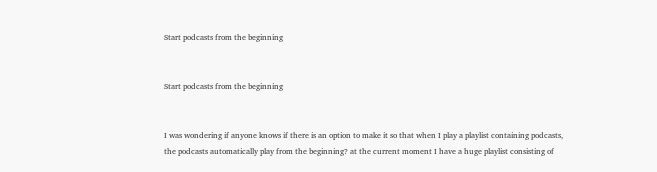Start podcasts from the beginning


Start podcasts from the beginning


I was wondering if anyone knows if there is an option to make it so that when I play a playlist containing podcasts, the podcasts automatically play from the beginning? at the current moment I have a huge playlist consisting of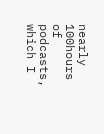nearly 100hours of podcasts, which I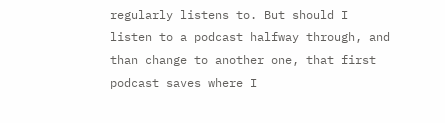regularly listens to. But should I listen to a podcast halfway through, and than change to another one, that first podcast saves where I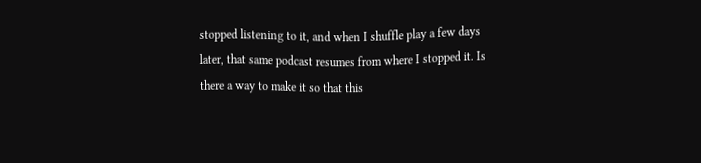stopped listening to it, and when I shuffle play a few days later, that same podcast resumes from where I stopped it. Is there a way to make it so that this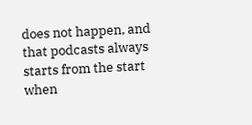does not happen, and that podcasts always starts from the start when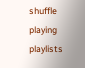shuffle playing playlists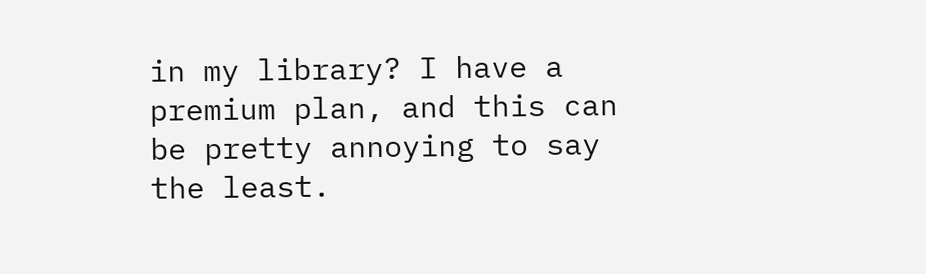in my library? I have a premium plan, and this can be pretty annoying to say the least.